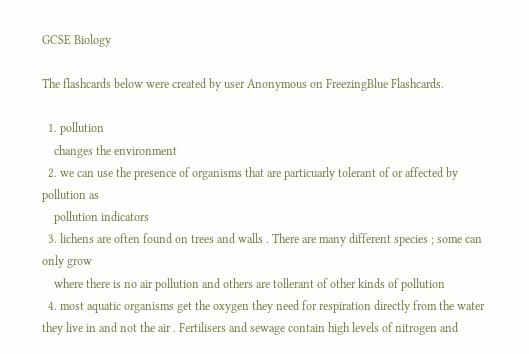GCSE Biology

The flashcards below were created by user Anonymous on FreezingBlue Flashcards.

  1. pollution
    changes the environment
  2. we can use the presence of organisms that are particuarly tolerant of or affected by pollution as
    pollution indicators
  3. lichens are often found on trees and walls . There are many different species ; some can only grow
    where there is no air pollution and others are tollerant of other kinds of pollution
  4. most aquatic organisms get the oxygen they need for respiration directly from the water they live in and not the air . Fertilisers and sewage contain high levels of nitrogen and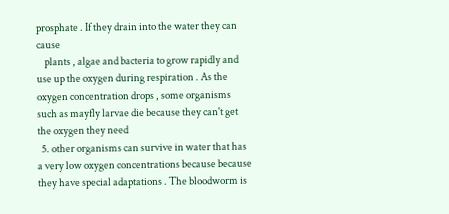prosphate . If they drain into the water they can cause
    plants , algae and bacteria to grow rapidly and use up the oxygen during respiration . As the oxygen concentration drops , some organisms such as mayfly larvae die because they can't get the oxygen they need
  5. other organisms can survive in water that has a very low oxygen concentrations because because they have special adaptations . The bloodworm is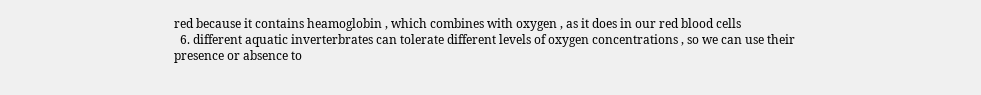red because it contains heamoglobin , which combines with oxygen , as it does in our red blood cells
  6. different aquatic inverterbrates can tolerate different levels of oxygen concentrations , so we can use their presence or absence to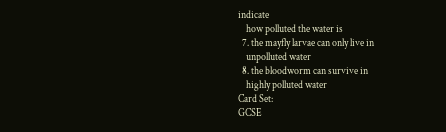indicate
    how polluted the water is
  7. the mayfly larvae can only live in
    unpolluted water
  8. the bloodworm can survive in
    highly polluted water
Card Set:
GCSE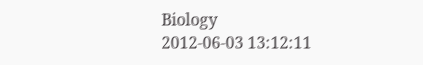Biology
2012-06-03 13:12:11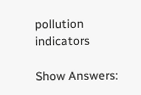pollution indicators

Show Answers: